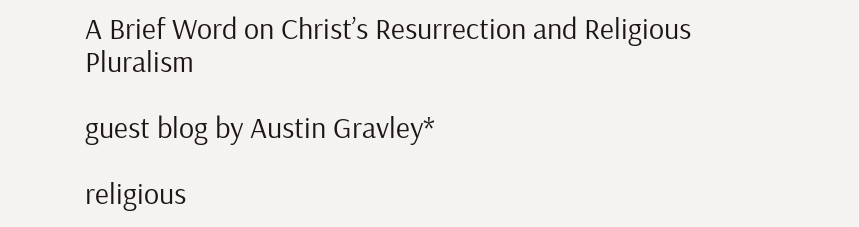A Brief Word on Christ’s Resurrection and Religious Pluralism

guest blog by Austin Gravley*

religious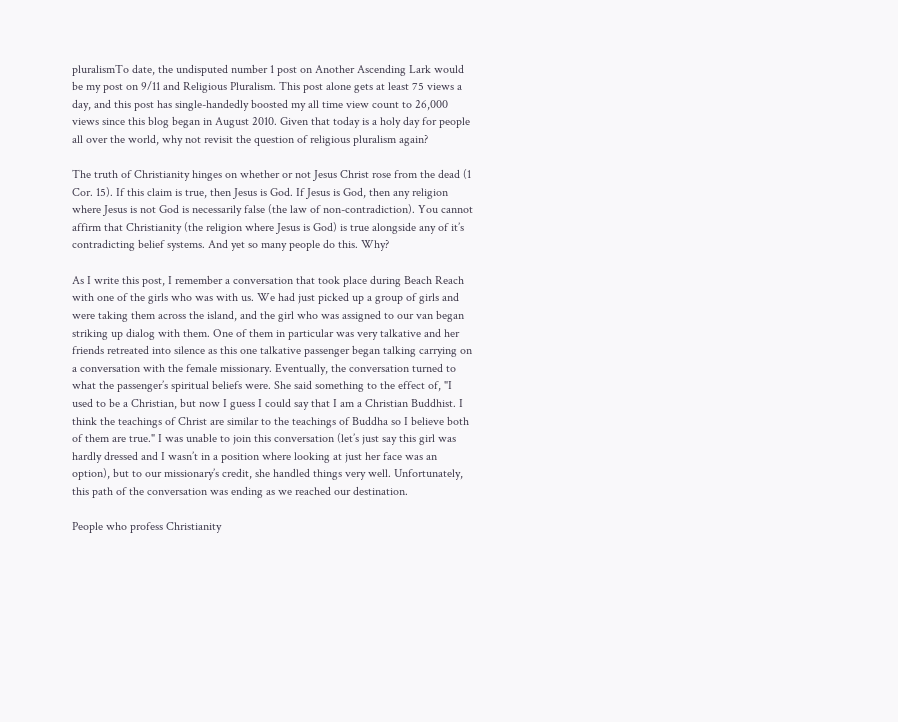pluralismTo date, the undisputed number 1 post on Another Ascending Lark would be my post on 9/11 and Religious Pluralism. This post alone gets at least 75 views a day, and this post has single-handedly boosted my all time view count to 26,000 views since this blog began in August 2010. Given that today is a holy day for people all over the world, why not revisit the question of religious pluralism again?

The truth of Christianity hinges on whether or not Jesus Christ rose from the dead (1 Cor. 15). If this claim is true, then Jesus is God. If Jesus is God, then any religion where Jesus is not God is necessarily false (the law of non-contradiction). You cannot affirm that Christianity (the religion where Jesus is God) is true alongside any of it’s contradicting belief systems. And yet so many people do this. Why?

As I write this post, I remember a conversation that took place during Beach Reach with one of the girls who was with us. We had just picked up a group of girls and were taking them across the island, and the girl who was assigned to our van began striking up dialog with them. One of them in particular was very talkative and her friends retreated into silence as this one talkative passenger began talking carrying on a conversation with the female missionary. Eventually, the conversation turned to what the passenger’s spiritual beliefs were. She said something to the effect of, "I used to be a Christian, but now I guess I could say that I am a Christian Buddhist. I think the teachings of Christ are similar to the teachings of Buddha so I believe both of them are true." I was unable to join this conversation (let’s just say this girl was hardly dressed and I wasn’t in a position where looking at just her face was an option), but to our missionary’s credit, she handled things very well. Unfortunately, this path of the conversation was ending as we reached our destination.

People who profess Christianity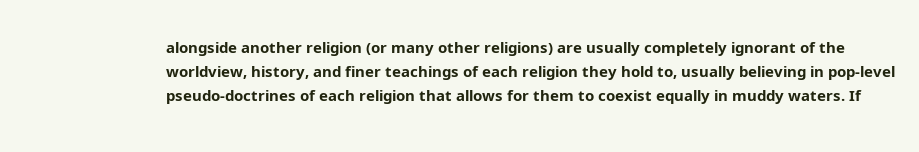alongside another religion (or many other religions) are usually completely ignorant of the worldview, history, and finer teachings of each religion they hold to, usually believing in pop-level pseudo-doctrines of each religion that allows for them to coexist equally in muddy waters. If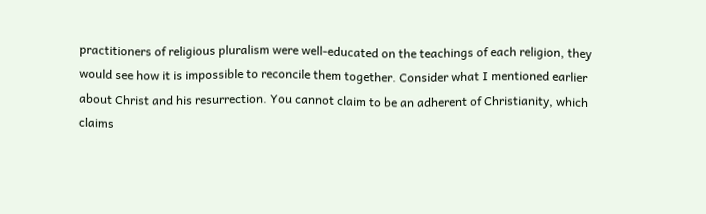practitioners of religious pluralism were well-educated on the teachings of each religion, they would see how it is impossible to reconcile them together. Consider what I mentioned earlier about Christ and his resurrection. You cannot claim to be an adherent of Christianity, which claims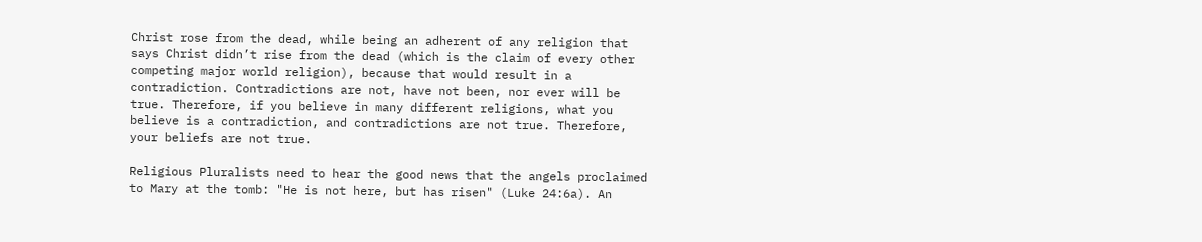Christ rose from the dead, while being an adherent of any religion that says Christ didn’t rise from the dead (which is the claim of every other competing major world religion), because that would result in a contradiction. Contradictions are not, have not been, nor ever will be true. Therefore, if you believe in many different religions, what you believe is a contradiction, and contradictions are not true. Therefore, your beliefs are not true.

Religious Pluralists need to hear the good news that the angels proclaimed to Mary at the tomb: "He is not here, but has risen" (Luke 24:6a). An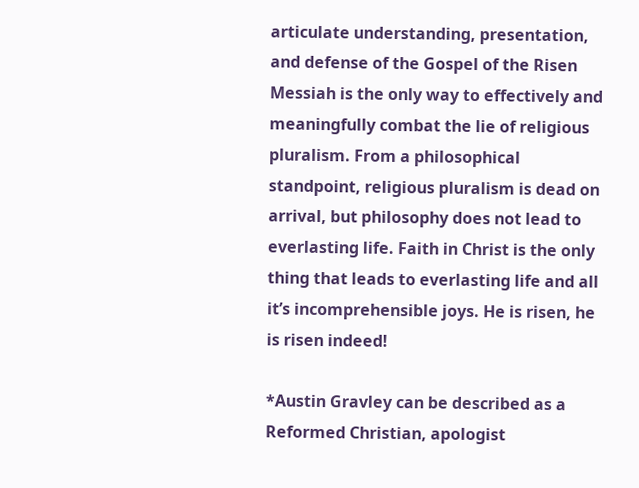articulate understanding, presentation, and defense of the Gospel of the Risen Messiah is the only way to effectively and meaningfully combat the lie of religious pluralism. From a philosophical standpoint, religious pluralism is dead on arrival, but philosophy does not lead to everlasting life. Faith in Christ is the only thing that leads to everlasting life and all it’s incomprehensible joys. He is risen, he is risen indeed!

*Austin Gravley can be described as a Reformed Christian, apologist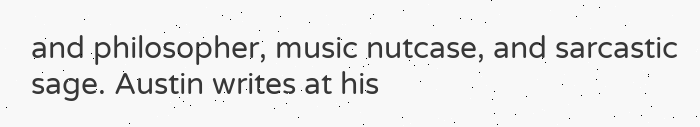and philosopher, music nutcase, and sarcastic sage. Austin writes at his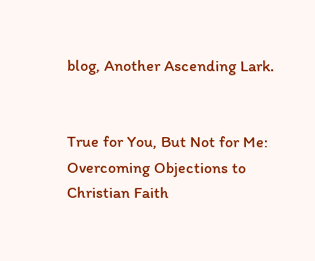blog, Another Ascending Lark.


True for You, But Not for Me: Overcoming Objections to Christian Faith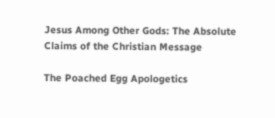Jesus Among Other Gods: The Absolute Claims of the Christian Message

The Poached Egg Apologetics